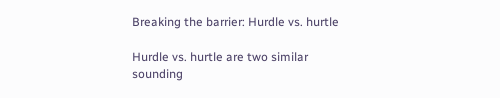Breaking the barrier: Hurdle vs. hurtle

Hurdle vs. hurtle are two similar sounding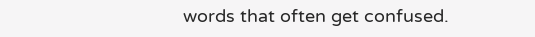words that often get confused.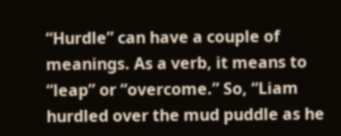“Hurdle” can have a couple of meanings. As a verb, it means to “leap” or “overcome.” So, “Liam hurdled over the mud puddle as he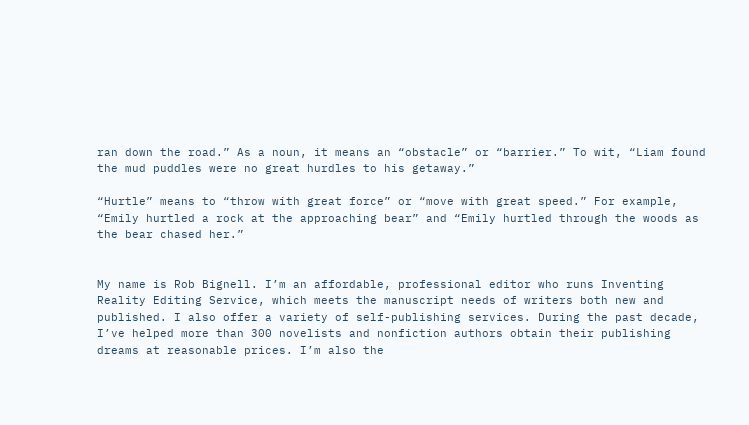ran down the road.” As a noun, it means an “obstacle” or “barrier.” To wit, “Liam found the mud puddles were no great hurdles to his getaway.”

“Hurtle” means to “throw with great force” or “move with great speed.” For example, “Emily hurtled a rock at the approaching bear” and “Emily hurtled through the woods as the bear chased her.”


My name is Rob Bignell. I’m an affordable, professional editor who runs Inventing Reality Editing Service, which meets the manuscript needs of writers both new and published. I also offer a variety of self-publishing services. During the past decade, I’ve helped more than 300 novelists and nonfiction authors obtain their publishing dreams at reasonable prices. I’m also the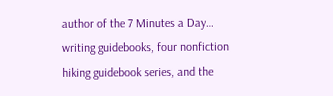author of the 7 Minutes a Day… writing guidebooks, four nonfiction hiking guidebook series, and the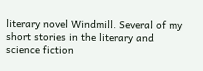literary novel Windmill. Several of my short stories in the literary and science fiction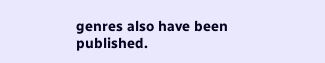genres also have been published.